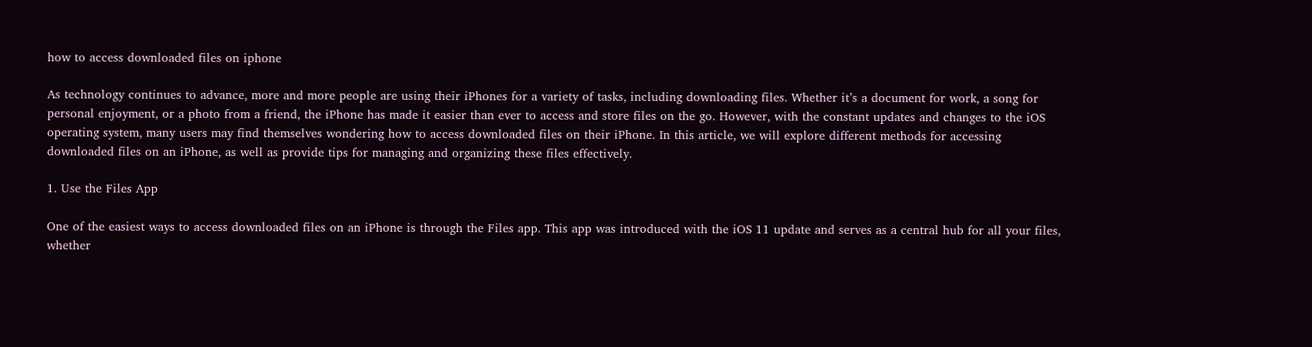how to access downloaded files on iphone

As technology continues to advance, more and more people are using their iPhones for a variety of tasks, including downloading files. Whether it’s a document for work, a song for personal enjoyment, or a photo from a friend, the iPhone has made it easier than ever to access and store files on the go. However, with the constant updates and changes to the iOS operating system, many users may find themselves wondering how to access downloaded files on their iPhone. In this article, we will explore different methods for accessing downloaded files on an iPhone, as well as provide tips for managing and organizing these files effectively.

1. Use the Files App

One of the easiest ways to access downloaded files on an iPhone is through the Files app. This app was introduced with the iOS 11 update and serves as a central hub for all your files, whether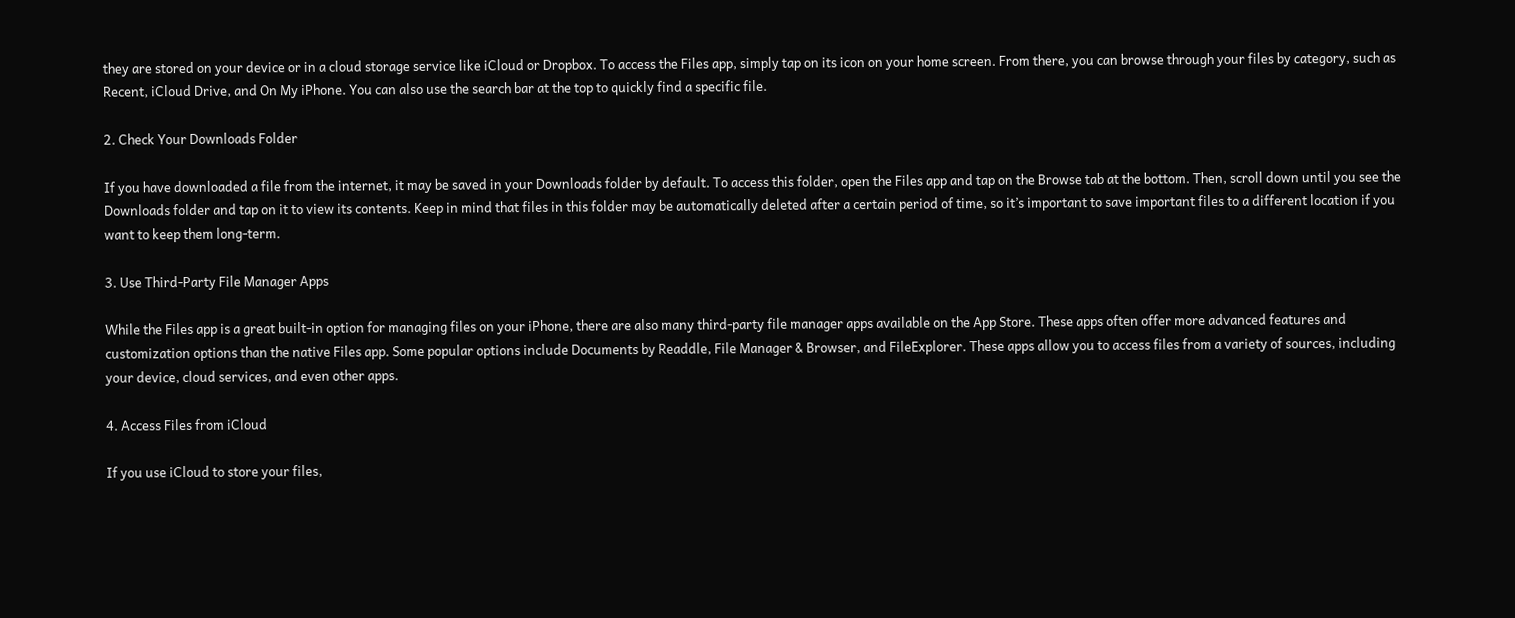they are stored on your device or in a cloud storage service like iCloud or Dropbox. To access the Files app, simply tap on its icon on your home screen. From there, you can browse through your files by category, such as Recent, iCloud Drive, and On My iPhone. You can also use the search bar at the top to quickly find a specific file.

2. Check Your Downloads Folder

If you have downloaded a file from the internet, it may be saved in your Downloads folder by default. To access this folder, open the Files app and tap on the Browse tab at the bottom. Then, scroll down until you see the Downloads folder and tap on it to view its contents. Keep in mind that files in this folder may be automatically deleted after a certain period of time, so it’s important to save important files to a different location if you want to keep them long-term.

3. Use Third-Party File Manager Apps

While the Files app is a great built-in option for managing files on your iPhone, there are also many third-party file manager apps available on the App Store. These apps often offer more advanced features and customization options than the native Files app. Some popular options include Documents by Readdle, File Manager & Browser, and FileExplorer. These apps allow you to access files from a variety of sources, including your device, cloud services, and even other apps.

4. Access Files from iCloud

If you use iCloud to store your files,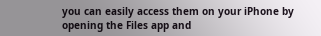you can easily access them on your iPhone by opening the Files app and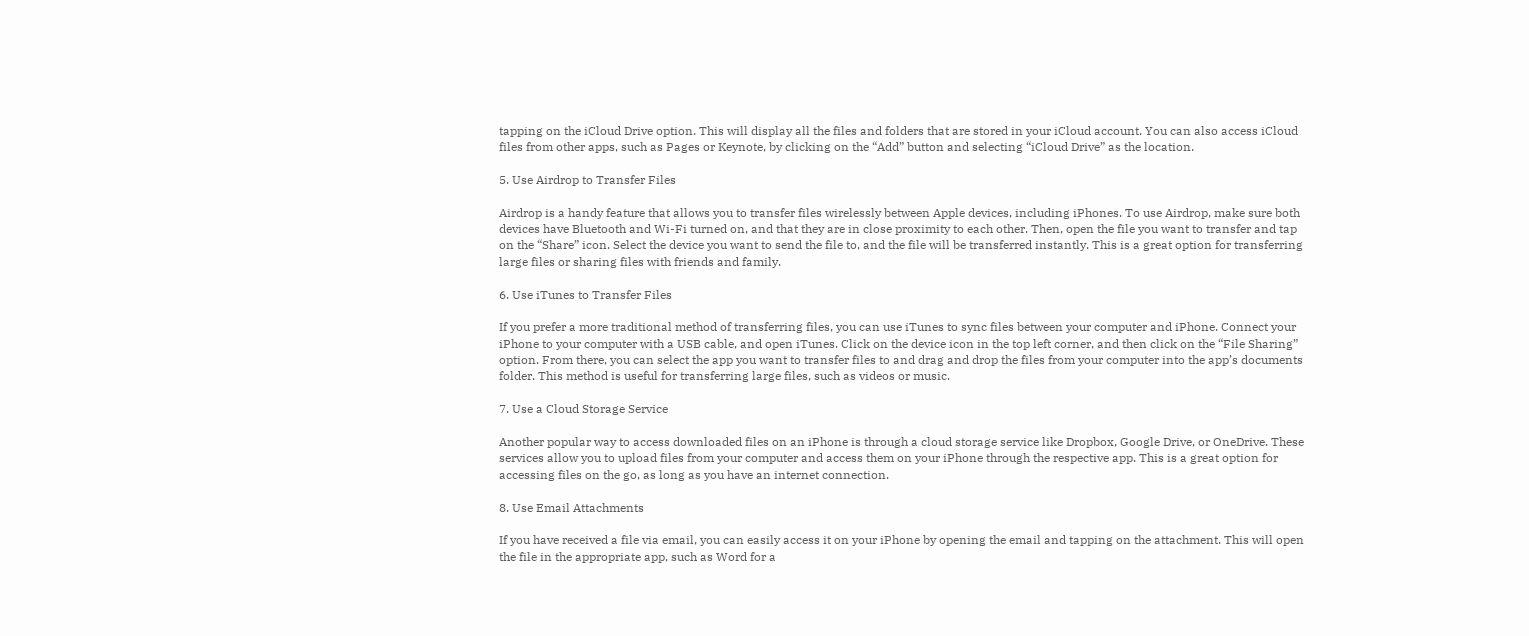tapping on the iCloud Drive option. This will display all the files and folders that are stored in your iCloud account. You can also access iCloud files from other apps, such as Pages or Keynote, by clicking on the “Add” button and selecting “iCloud Drive” as the location.

5. Use Airdrop to Transfer Files

Airdrop is a handy feature that allows you to transfer files wirelessly between Apple devices, including iPhones. To use Airdrop, make sure both devices have Bluetooth and Wi-Fi turned on, and that they are in close proximity to each other. Then, open the file you want to transfer and tap on the “Share” icon. Select the device you want to send the file to, and the file will be transferred instantly. This is a great option for transferring large files or sharing files with friends and family.

6. Use iTunes to Transfer Files

If you prefer a more traditional method of transferring files, you can use iTunes to sync files between your computer and iPhone. Connect your iPhone to your computer with a USB cable, and open iTunes. Click on the device icon in the top left corner, and then click on the “File Sharing” option. From there, you can select the app you want to transfer files to and drag and drop the files from your computer into the app’s documents folder. This method is useful for transferring large files, such as videos or music.

7. Use a Cloud Storage Service

Another popular way to access downloaded files on an iPhone is through a cloud storage service like Dropbox, Google Drive, or OneDrive. These services allow you to upload files from your computer and access them on your iPhone through the respective app. This is a great option for accessing files on the go, as long as you have an internet connection.

8. Use Email Attachments

If you have received a file via email, you can easily access it on your iPhone by opening the email and tapping on the attachment. This will open the file in the appropriate app, such as Word for a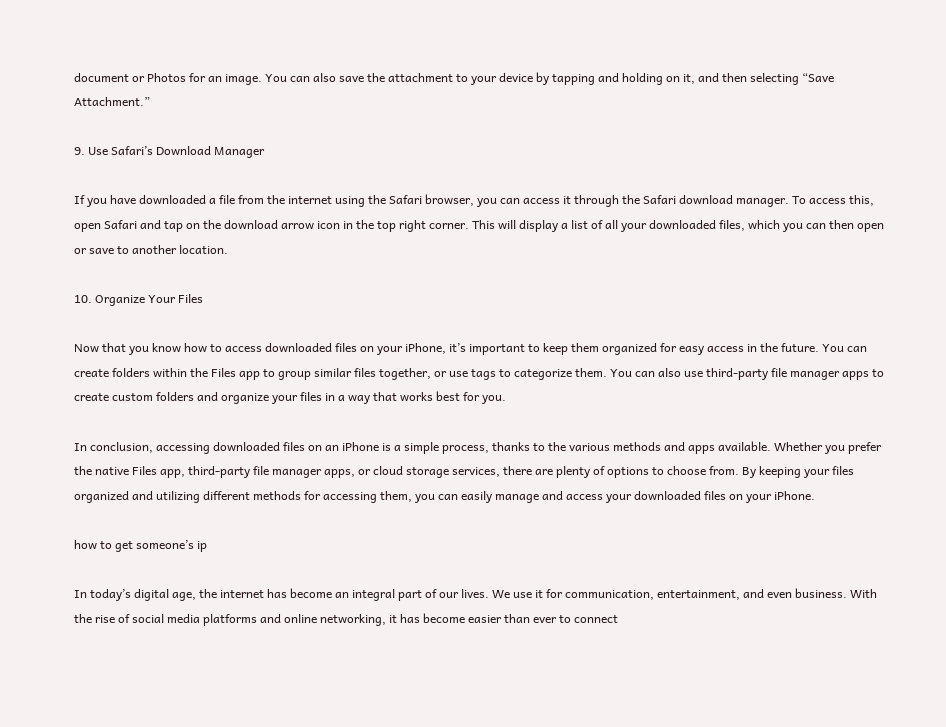document or Photos for an image. You can also save the attachment to your device by tapping and holding on it, and then selecting “Save Attachment.”

9. Use Safari’s Download Manager

If you have downloaded a file from the internet using the Safari browser, you can access it through the Safari download manager. To access this, open Safari and tap on the download arrow icon in the top right corner. This will display a list of all your downloaded files, which you can then open or save to another location.

10. Organize Your Files

Now that you know how to access downloaded files on your iPhone, it’s important to keep them organized for easy access in the future. You can create folders within the Files app to group similar files together, or use tags to categorize them. You can also use third-party file manager apps to create custom folders and organize your files in a way that works best for you.

In conclusion, accessing downloaded files on an iPhone is a simple process, thanks to the various methods and apps available. Whether you prefer the native Files app, third-party file manager apps, or cloud storage services, there are plenty of options to choose from. By keeping your files organized and utilizing different methods for accessing them, you can easily manage and access your downloaded files on your iPhone.

how to get someone’s ip

In today’s digital age, the internet has become an integral part of our lives. We use it for communication, entertainment, and even business. With the rise of social media platforms and online networking, it has become easier than ever to connect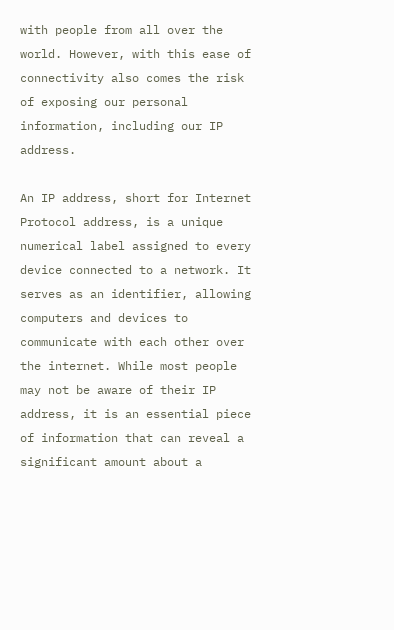with people from all over the world. However, with this ease of connectivity also comes the risk of exposing our personal information, including our IP address.

An IP address, short for Internet Protocol address, is a unique numerical label assigned to every device connected to a network. It serves as an identifier, allowing computers and devices to communicate with each other over the internet. While most people may not be aware of their IP address, it is an essential piece of information that can reveal a significant amount about a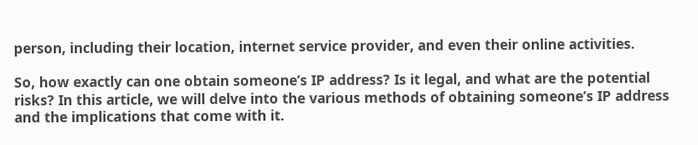person, including their location, internet service provider, and even their online activities.

So, how exactly can one obtain someone’s IP address? Is it legal, and what are the potential risks? In this article, we will delve into the various methods of obtaining someone’s IP address and the implications that come with it.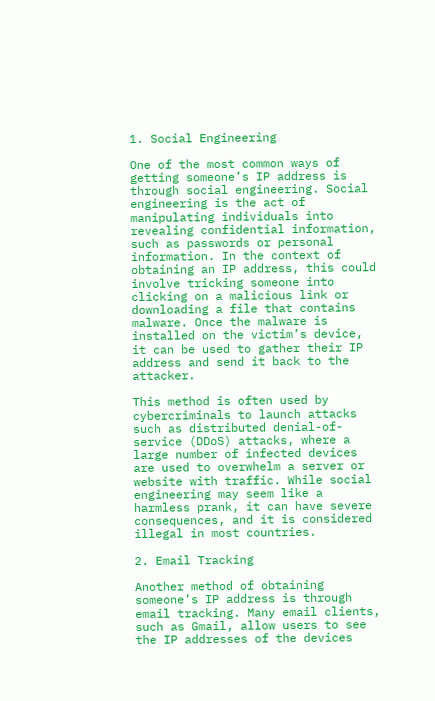1. Social Engineering

One of the most common ways of getting someone’s IP address is through social engineering. Social engineering is the act of manipulating individuals into revealing confidential information, such as passwords or personal information. In the context of obtaining an IP address, this could involve tricking someone into clicking on a malicious link or downloading a file that contains malware. Once the malware is installed on the victim’s device, it can be used to gather their IP address and send it back to the attacker.

This method is often used by cybercriminals to launch attacks such as distributed denial-of-service (DDoS) attacks, where a large number of infected devices are used to overwhelm a server or website with traffic. While social engineering may seem like a harmless prank, it can have severe consequences, and it is considered illegal in most countries.

2. Email Tracking

Another method of obtaining someone’s IP address is through email tracking. Many email clients, such as Gmail, allow users to see the IP addresses of the devices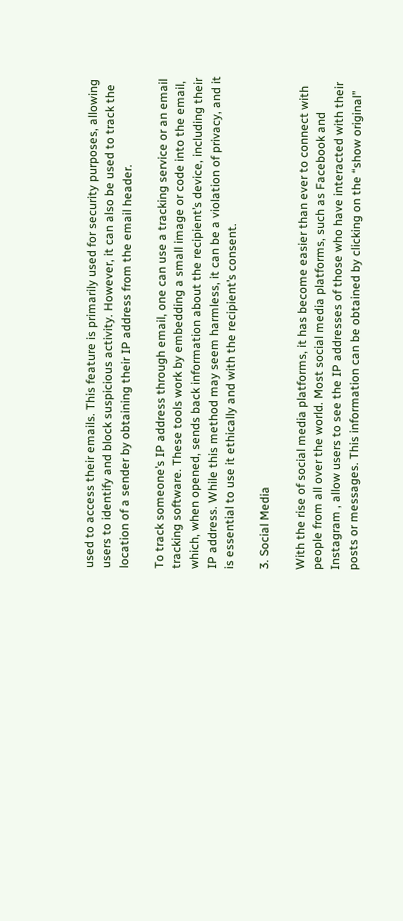used to access their emails. This feature is primarily used for security purposes, allowing users to identify and block suspicious activity. However, it can also be used to track the location of a sender by obtaining their IP address from the email header.

To track someone’s IP address through email, one can use a tracking service or an email tracking software. These tools work by embedding a small image or code into the email, which, when opened, sends back information about the recipient’s device, including their IP address. While this method may seem harmless, it can be a violation of privacy, and it is essential to use it ethically and with the recipient’s consent.

3. Social Media

With the rise of social media platforms, it has become easier than ever to connect with people from all over the world. Most social media platforms, such as Facebook and Instagram , allow users to see the IP addresses of those who have interacted with their posts or messages. This information can be obtained by clicking on the “show original”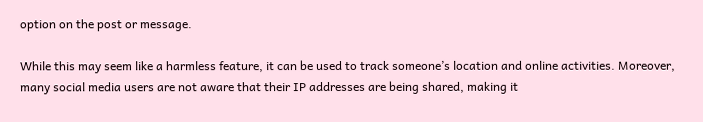option on the post or message.

While this may seem like a harmless feature, it can be used to track someone’s location and online activities. Moreover, many social media users are not aware that their IP addresses are being shared, making it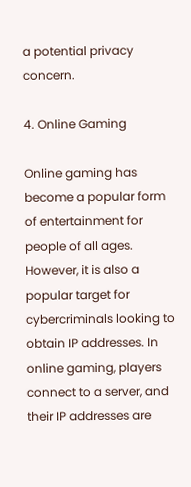a potential privacy concern.

4. Online Gaming

Online gaming has become a popular form of entertainment for people of all ages. However, it is also a popular target for cybercriminals looking to obtain IP addresses. In online gaming, players connect to a server, and their IP addresses are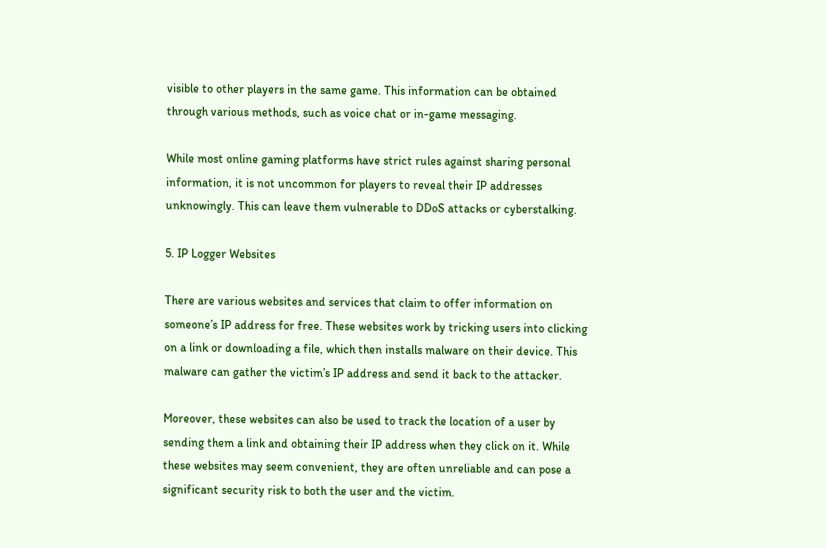visible to other players in the same game. This information can be obtained through various methods, such as voice chat or in-game messaging.

While most online gaming platforms have strict rules against sharing personal information, it is not uncommon for players to reveal their IP addresses unknowingly. This can leave them vulnerable to DDoS attacks or cyberstalking.

5. IP Logger Websites

There are various websites and services that claim to offer information on someone’s IP address for free. These websites work by tricking users into clicking on a link or downloading a file, which then installs malware on their device. This malware can gather the victim’s IP address and send it back to the attacker.

Moreover, these websites can also be used to track the location of a user by sending them a link and obtaining their IP address when they click on it. While these websites may seem convenient, they are often unreliable and can pose a significant security risk to both the user and the victim.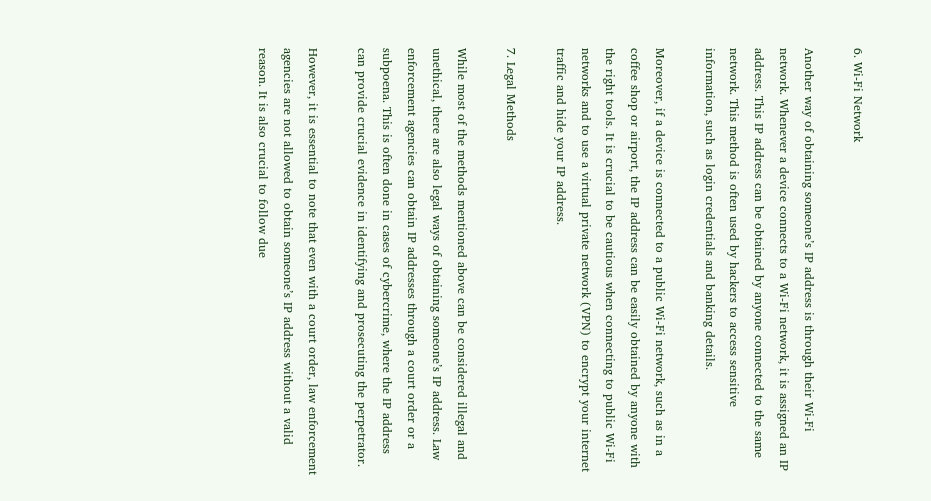6. Wi-Fi Network

Another way of obtaining someone’s IP address is through their Wi-Fi network. Whenever a device connects to a Wi-Fi network, it is assigned an IP address. This IP address can be obtained by anyone connected to the same network. This method is often used by hackers to access sensitive information, such as login credentials and banking details.

Moreover, if a device is connected to a public Wi-Fi network, such as in a coffee shop or airport, the IP address can be easily obtained by anyone with the right tools. It is crucial to be cautious when connecting to public Wi-Fi networks and to use a virtual private network (VPN) to encrypt your internet traffic and hide your IP address.

7. Legal Methods

While most of the methods mentioned above can be considered illegal and unethical, there are also legal ways of obtaining someone’s IP address. Law enforcement agencies can obtain IP addresses through a court order or a subpoena. This is often done in cases of cybercrime, where the IP address can provide crucial evidence in identifying and prosecuting the perpetrator.

However, it is essential to note that even with a court order, law enforcement agencies are not allowed to obtain someone’s IP address without a valid reason. It is also crucial to follow due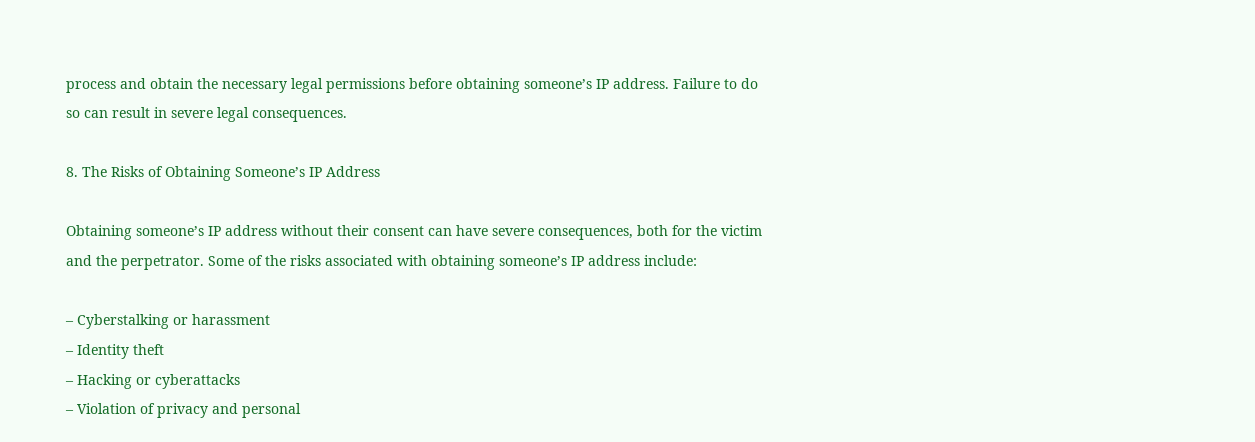process and obtain the necessary legal permissions before obtaining someone’s IP address. Failure to do so can result in severe legal consequences.

8. The Risks of Obtaining Someone’s IP Address

Obtaining someone’s IP address without their consent can have severe consequences, both for the victim and the perpetrator. Some of the risks associated with obtaining someone’s IP address include:

– Cyberstalking or harassment
– Identity theft
– Hacking or cyberattacks
– Violation of privacy and personal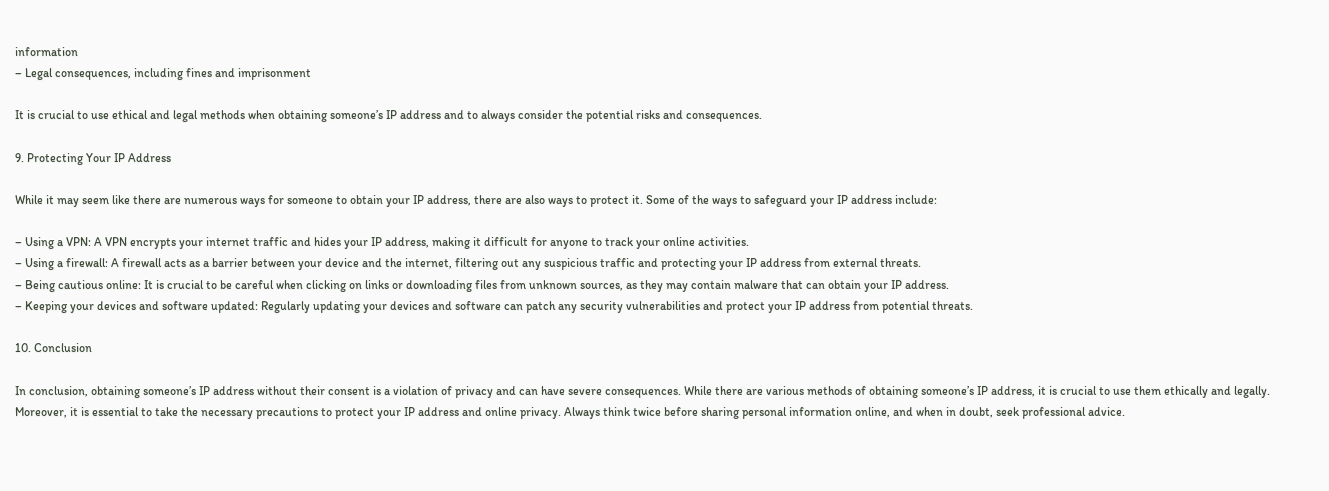information
– Legal consequences, including fines and imprisonment

It is crucial to use ethical and legal methods when obtaining someone’s IP address and to always consider the potential risks and consequences.

9. Protecting Your IP Address

While it may seem like there are numerous ways for someone to obtain your IP address, there are also ways to protect it. Some of the ways to safeguard your IP address include:

– Using a VPN: A VPN encrypts your internet traffic and hides your IP address, making it difficult for anyone to track your online activities.
– Using a firewall: A firewall acts as a barrier between your device and the internet, filtering out any suspicious traffic and protecting your IP address from external threats.
– Being cautious online: It is crucial to be careful when clicking on links or downloading files from unknown sources, as they may contain malware that can obtain your IP address.
– Keeping your devices and software updated: Regularly updating your devices and software can patch any security vulnerabilities and protect your IP address from potential threats.

10. Conclusion

In conclusion, obtaining someone’s IP address without their consent is a violation of privacy and can have severe consequences. While there are various methods of obtaining someone’s IP address, it is crucial to use them ethically and legally. Moreover, it is essential to take the necessary precautions to protect your IP address and online privacy. Always think twice before sharing personal information online, and when in doubt, seek professional advice.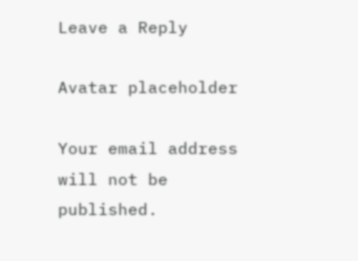Leave a Reply

Avatar placeholder

Your email address will not be published.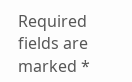Required fields are marked *